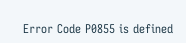Error Code P0855 is defined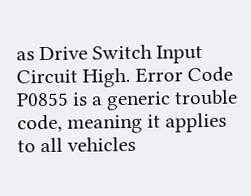as Drive Switch Input Circuit High. Error Code P0855 is a generic trouble code, meaning it applies to all vehicles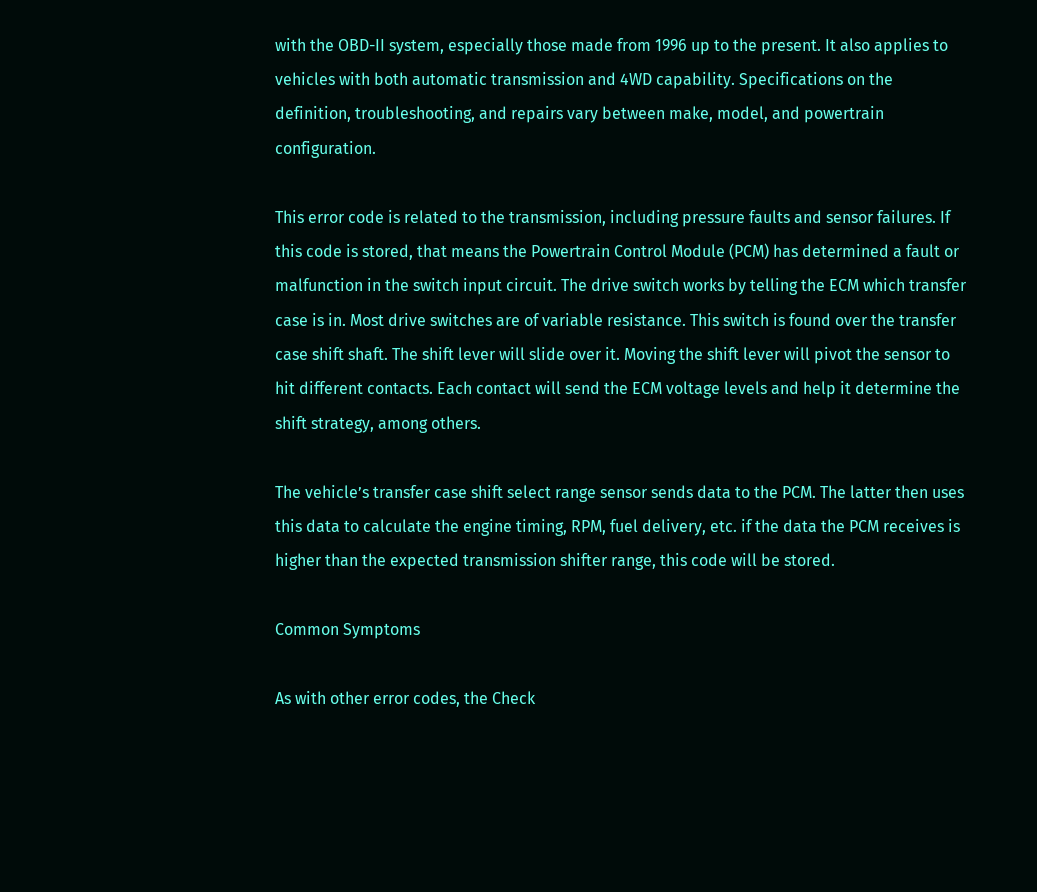with the OBD-II system, especially those made from 1996 up to the present. It also applies to vehicles with both automatic transmission and 4WD capability. Specifications on the definition, troubleshooting, and repairs vary between make, model, and powertrain configuration.

This error code is related to the transmission, including pressure faults and sensor failures. If this code is stored, that means the Powertrain Control Module (PCM) has determined a fault or malfunction in the switch input circuit. The drive switch works by telling the ECM which transfer case is in. Most drive switches are of variable resistance. This switch is found over the transfer case shift shaft. The shift lever will slide over it. Moving the shift lever will pivot the sensor to hit different contacts. Each contact will send the ECM voltage levels and help it determine the shift strategy, among others.

The vehicle’s transfer case shift select range sensor sends data to the PCM. The latter then uses this data to calculate the engine timing, RPM, fuel delivery, etc. if the data the PCM receives is higher than the expected transmission shifter range, this code will be stored.

Common Symptoms

As with other error codes, the Check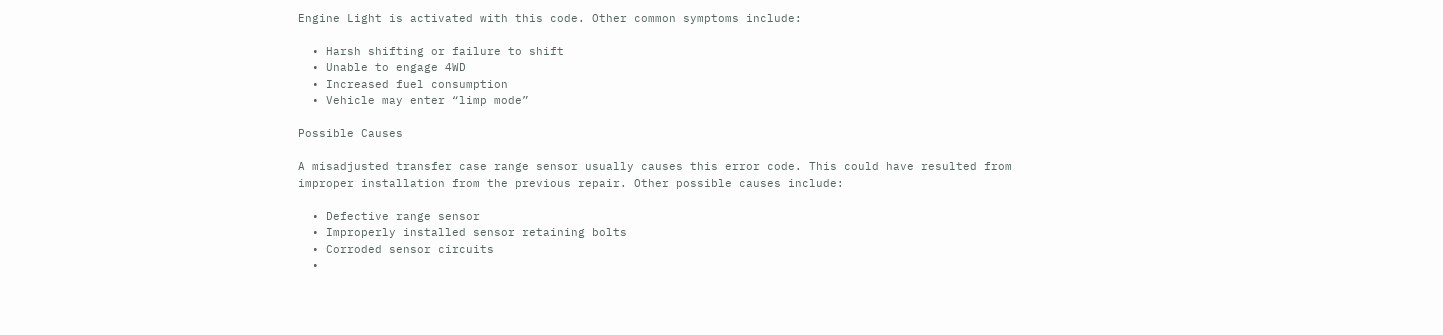Engine Light is activated with this code. Other common symptoms include:

  • Harsh shifting or failure to shift
  • Unable to engage 4WD
  • Increased fuel consumption
  • Vehicle may enter “limp mode”

Possible Causes

A misadjusted transfer case range sensor usually causes this error code. This could have resulted from improper installation from the previous repair. Other possible causes include:

  • Defective range sensor
  • Improperly installed sensor retaining bolts
  • Corroded sensor circuits
  •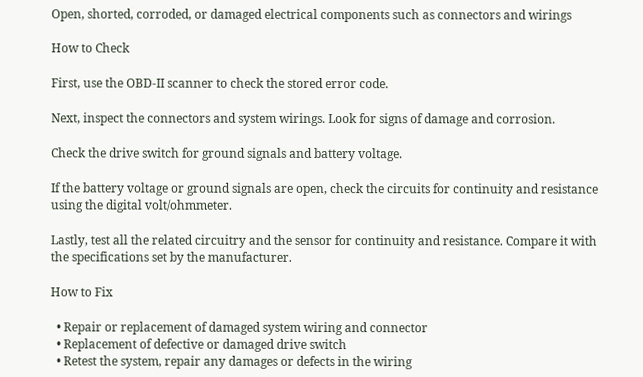Open, shorted, corroded, or damaged electrical components such as connectors and wirings

How to Check

First, use the OBD-II scanner to check the stored error code.

Next, inspect the connectors and system wirings. Look for signs of damage and corrosion.

Check the drive switch for ground signals and battery voltage.

If the battery voltage or ground signals are open, check the circuits for continuity and resistance using the digital volt/ohmmeter.

Lastly, test all the related circuitry and the sensor for continuity and resistance. Compare it with the specifications set by the manufacturer.

How to Fix

  • Repair or replacement of damaged system wiring and connector
  • Replacement of defective or damaged drive switch
  • Retest the system, repair any damages or defects in the wiring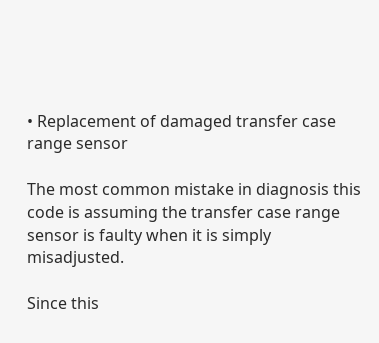• Replacement of damaged transfer case range sensor

The most common mistake in diagnosis this code is assuming the transfer case range sensor is faulty when it is simply misadjusted.

Since this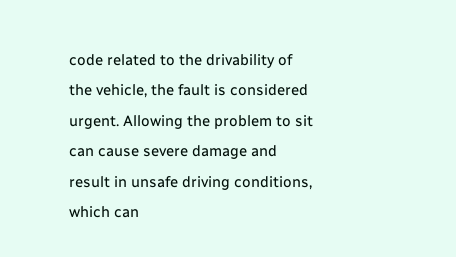code related to the drivability of the vehicle, the fault is considered urgent. Allowing the problem to sit can cause severe damage and result in unsafe driving conditions, which can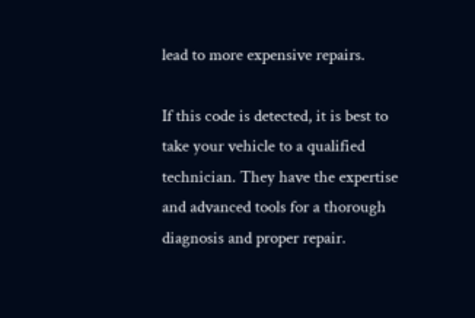lead to more expensive repairs.

If this code is detected, it is best to take your vehicle to a qualified technician. They have the expertise and advanced tools for a thorough diagnosis and proper repair.